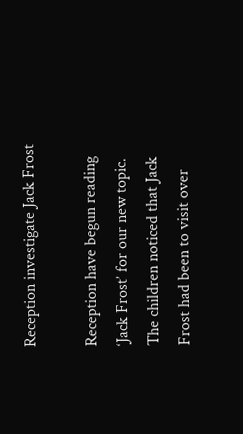Reception investigate Jack Frost

Reception have begun reading ‘Jack Frost’ for our new topic. The children noticed that Jack Frost had been to visit over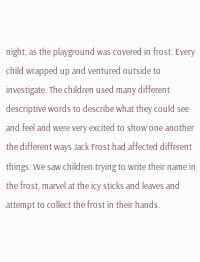night, as the playground was covered in frost. Every child wrapped up and ventured outside to investigate. The children used many different descriptive words to describe what they could see and feel and were very excited to show one another the different ways Jack Frost had affected different things. We saw children trying to write their name in the frost, marvel at the icy sticks and leaves and attempt to collect the frost in their hands.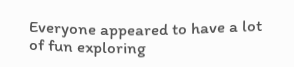Everyone appeared to have a lot of fun exploring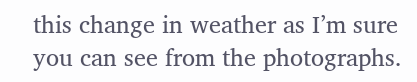this change in weather as I’m sure you can see from the photographs.